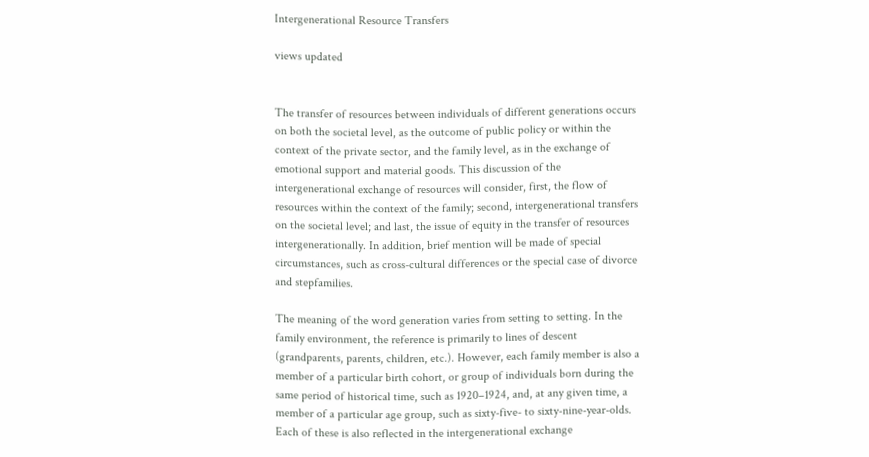Intergenerational Resource Transfers

views updated


The transfer of resources between individuals of different generations occurs on both the societal level, as the outcome of public policy or within the context of the private sector, and the family level, as in the exchange of emotional support and material goods. This discussion of the intergenerational exchange of resources will consider, first, the flow of resources within the context of the family; second, intergenerational transfers on the societal level; and last, the issue of equity in the transfer of resources intergenerationally. In addition, brief mention will be made of special circumstances, such as cross-cultural differences or the special case of divorce and stepfamilies.

The meaning of the word generation varies from setting to setting. In the family environment, the reference is primarily to lines of descent (grandparents, parents, children, etc.). However, each family member is also a member of a particular birth cohort, or group of individuals born during the same period of historical time, such as 1920–1924, and, at any given time, a member of a particular age group, such as sixty-five- to sixty-nine-year-olds. Each of these is also reflected in the intergenerational exchange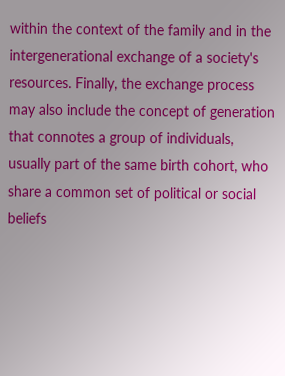within the context of the family and in the intergenerational exchange of a society's resources. Finally, the exchange process may also include the concept of generation that connotes a group of individuals, usually part of the same birth cohort, who share a common set of political or social beliefs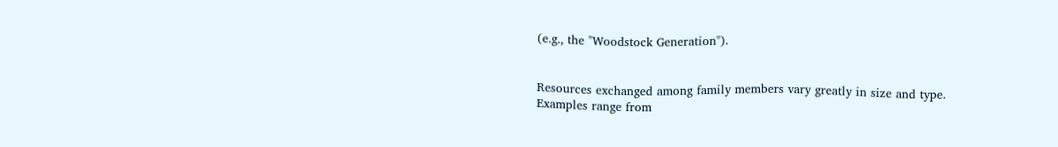(e.g., the "Woodstock Generation").


Resources exchanged among family members vary greatly in size and type. Examples range from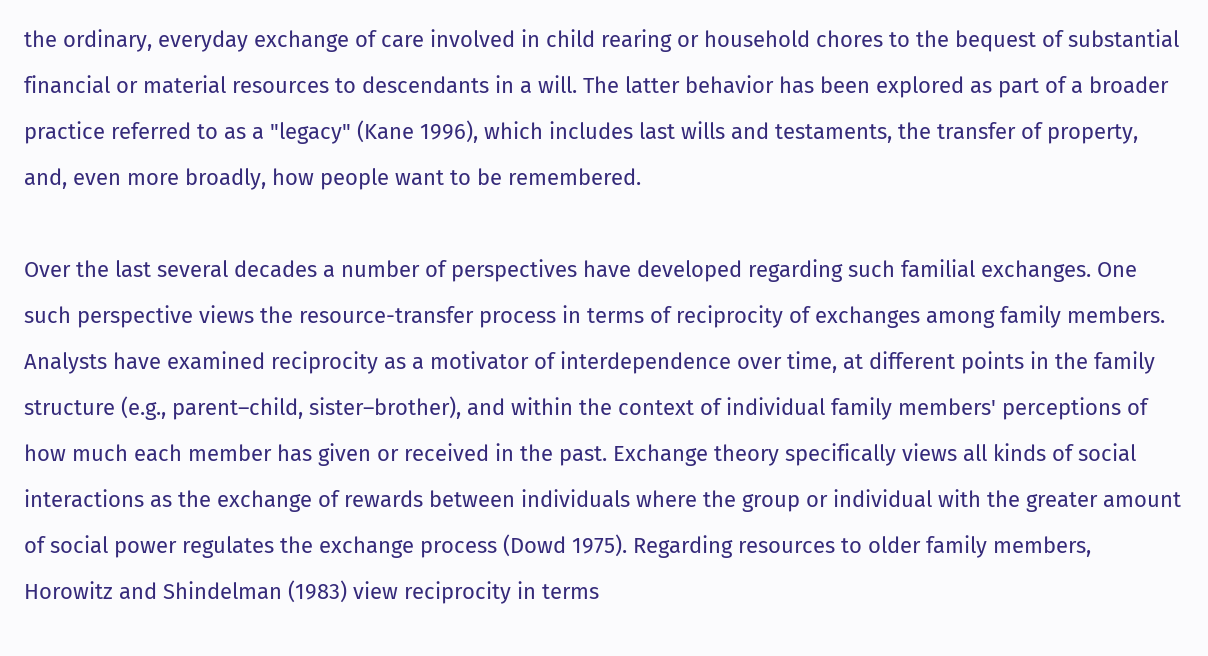the ordinary, everyday exchange of care involved in child rearing or household chores to the bequest of substantial financial or material resources to descendants in a will. The latter behavior has been explored as part of a broader practice referred to as a "legacy" (Kane 1996), which includes last wills and testaments, the transfer of property, and, even more broadly, how people want to be remembered.

Over the last several decades a number of perspectives have developed regarding such familial exchanges. One such perspective views the resource-transfer process in terms of reciprocity of exchanges among family members. Analysts have examined reciprocity as a motivator of interdependence over time, at different points in the family structure (e.g., parent–child, sister–brother), and within the context of individual family members' perceptions of how much each member has given or received in the past. Exchange theory specifically views all kinds of social interactions as the exchange of rewards between individuals where the group or individual with the greater amount of social power regulates the exchange process (Dowd 1975). Regarding resources to older family members, Horowitz and Shindelman (1983) view reciprocity in terms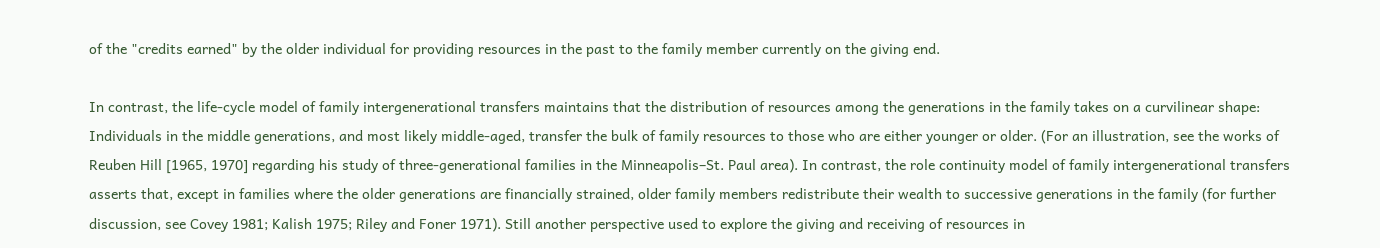of the "credits earned" by the older individual for providing resources in the past to the family member currently on the giving end.

In contrast, the life-cycle model of family intergenerational transfers maintains that the distribution of resources among the generations in the family takes on a curvilinear shape: Individuals in the middle generations, and most likely middle-aged, transfer the bulk of family resources to those who are either younger or older. (For an illustration, see the works of Reuben Hill [1965, 1970] regarding his study of three-generational families in the Minneapolis–St. Paul area). In contrast, the role continuity model of family intergenerational transfers asserts that, except in families where the older generations are financially strained, older family members redistribute their wealth to successive generations in the family (for further discussion, see Covey 1981; Kalish 1975; Riley and Foner 1971). Still another perspective used to explore the giving and receiving of resources in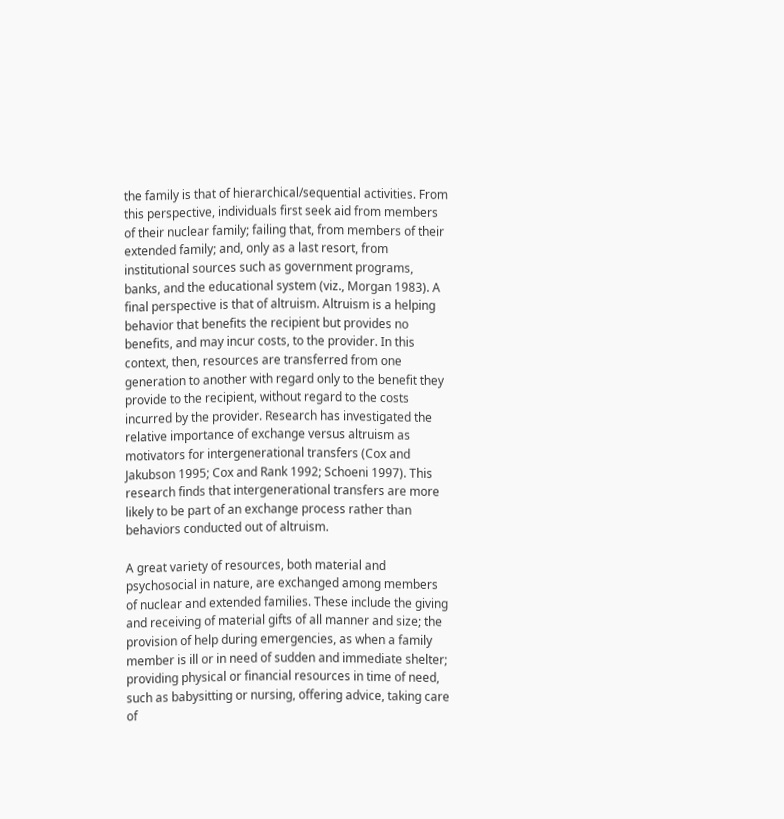the family is that of hierarchical/sequential activities. From this perspective, individuals first seek aid from members of their nuclear family; failing that, from members of their extended family; and, only as a last resort, from institutional sources such as government programs, banks, and the educational system (viz., Morgan 1983). A final perspective is that of altruism. Altruism is a helping behavior that benefits the recipient but provides no benefits, and may incur costs, to the provider. In this context, then, resources are transferred from one generation to another with regard only to the benefit they provide to the recipient, without regard to the costs incurred by the provider. Research has investigated the relative importance of exchange versus altruism as motivators for intergenerational transfers (Cox and Jakubson 1995; Cox and Rank 1992; Schoeni 1997). This research finds that intergenerational transfers are more likely to be part of an exchange process rather than behaviors conducted out of altruism.

A great variety of resources, both material and psychosocial in nature, are exchanged among members of nuclear and extended families. These include the giving and receiving of material gifts of all manner and size; the provision of help during emergencies, as when a family member is ill or in need of sudden and immediate shelter; providing physical or financial resources in time of need, such as babysitting or nursing, offering advice, taking care of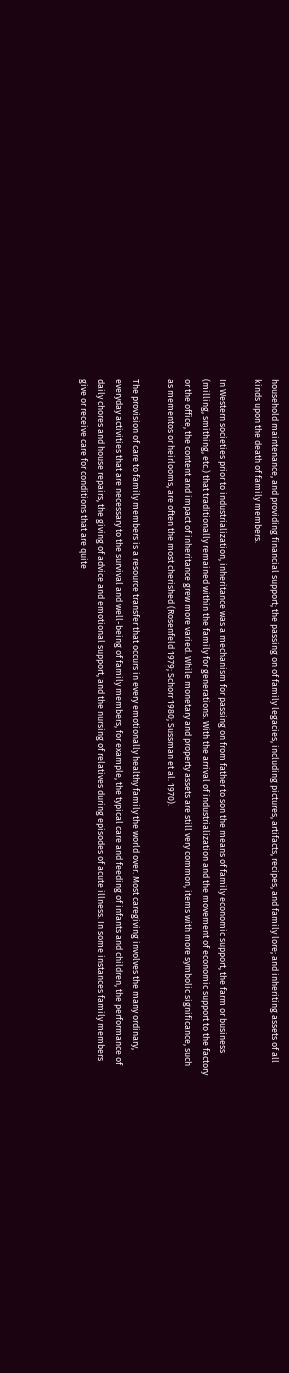household maintenance, and providing financial support; the passing on of family legacies, including pictures, artifacts, recipes, and family lore; and inheriting assets of all kinds upon the death of family members.

In Western societies prior to industrialization, inheritance was a mechanism for passing on from father to son the means of family economic support, the farm or business (milling, smithing, etc.) that traditionally remained within the family for generations. With the arrival of industrialization and the movement of economic support to the factory or the office, the content and impact of inheritance grew more varied. While monetary and property assets are still very common, items with more symbolic significance, such as mementos or heirlooms, are often the most cherished (Rosenfeld 1979; Schorr 1980; Sussman et al. 1970).

The provision of care to family members is a resource transfer that occurs in every emotionally healthy family the world over. Most caregiving involves the many ordinary, everyday activities that are necessary to the survival and well-being of family members, for example, the typical care and feeding of infants and children, the performance of daily chores and house repairs, the giving of advice and emotional support, and the nursing of relatives during episodes of acute illness. In some instances family members give or receive care for conditions that are quite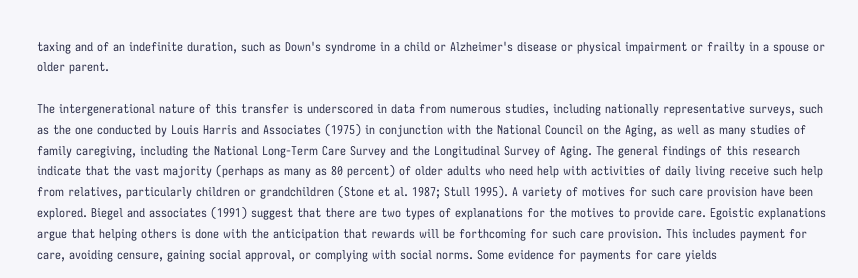taxing and of an indefinite duration, such as Down's syndrome in a child or Alzheimer's disease or physical impairment or frailty in a spouse or older parent.

The intergenerational nature of this transfer is underscored in data from numerous studies, including nationally representative surveys, such as the one conducted by Louis Harris and Associates (1975) in conjunction with the National Council on the Aging, as well as many studies of family caregiving, including the National Long-Term Care Survey and the Longitudinal Survey of Aging. The general findings of this research indicate that the vast majority (perhaps as many as 80 percent) of older adults who need help with activities of daily living receive such help from relatives, particularly children or grandchildren (Stone et al. 1987; Stull 1995). A variety of motives for such care provision have been explored. Biegel and associates (1991) suggest that there are two types of explanations for the motives to provide care. Egoistic explanations argue that helping others is done with the anticipation that rewards will be forthcoming for such care provision. This includes payment for care, avoiding censure, gaining social approval, or complying with social norms. Some evidence for payments for care yields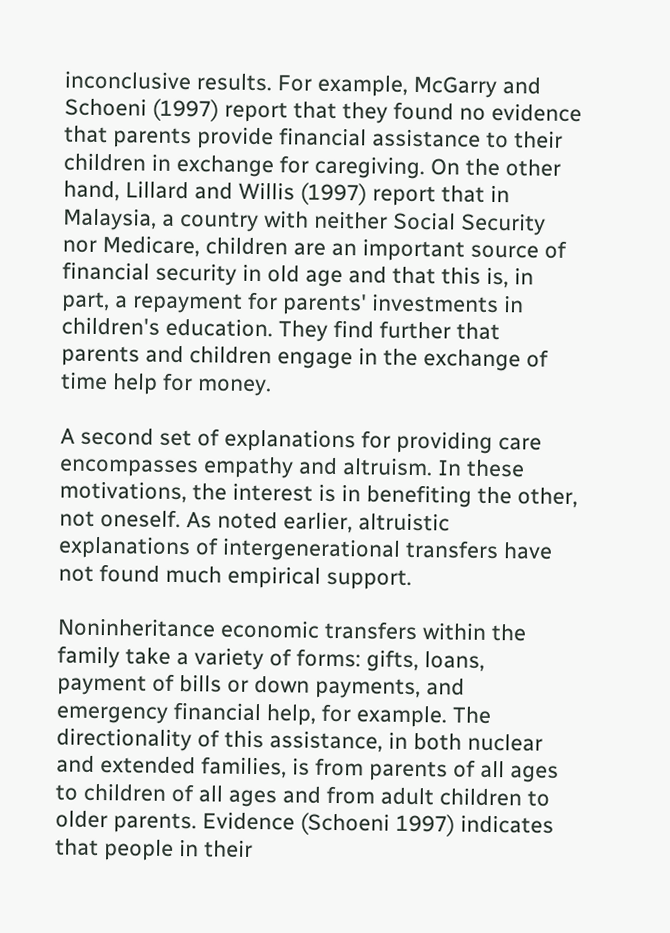inconclusive results. For example, McGarry and Schoeni (1997) report that they found no evidence that parents provide financial assistance to their children in exchange for caregiving. On the other hand, Lillard and Willis (1997) report that in Malaysia, a country with neither Social Security nor Medicare, children are an important source of financial security in old age and that this is, in part, a repayment for parents' investments in children's education. They find further that parents and children engage in the exchange of time help for money.

A second set of explanations for providing care encompasses empathy and altruism. In these motivations, the interest is in benefiting the other, not oneself. As noted earlier, altruistic explanations of intergenerational transfers have not found much empirical support.

Noninheritance economic transfers within the family take a variety of forms: gifts, loans, payment of bills or down payments, and emergency financial help, for example. The directionality of this assistance, in both nuclear and extended families, is from parents of all ages to children of all ages and from adult children to older parents. Evidence (Schoeni 1997) indicates that people in their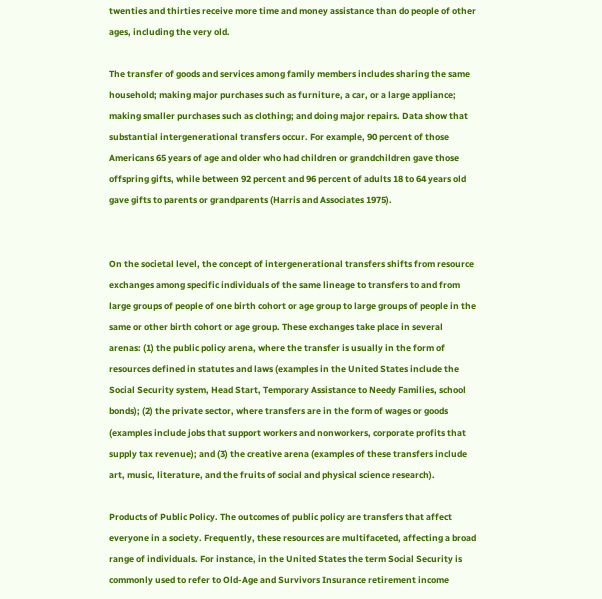twenties and thirties receive more time and money assistance than do people of other ages, including the very old.

The transfer of goods and services among family members includes sharing the same household; making major purchases such as furniture, a car, or a large appliance; making smaller purchases such as clothing; and doing major repairs. Data show that substantial intergenerational transfers occur. For example, 90 percent of those Americans 65 years of age and older who had children or grandchildren gave those offspring gifts, while between 92 percent and 96 percent of adults 18 to 64 years old gave gifts to parents or grandparents (Harris and Associates 1975).


On the societal level, the concept of intergenerational transfers shifts from resource exchanges among specific individuals of the same lineage to transfers to and from large groups of people of one birth cohort or age group to large groups of people in the same or other birth cohort or age group. These exchanges take place in several arenas: (1) the public policy arena, where the transfer is usually in the form of resources defined in statutes and laws (examples in the United States include the Social Security system, Head Start, Temporary Assistance to Needy Families, school bonds); (2) the private sector, where transfers are in the form of wages or goods (examples include jobs that support workers and nonworkers, corporate profits that supply tax revenue); and (3) the creative arena (examples of these transfers include art, music, literature, and the fruits of social and physical science research).

Products of Public Policy. The outcomes of public policy are transfers that affect everyone in a society. Frequently, these resources are multifaceted, affecting a broad range of individuals. For instance, in the United States the term Social Security is commonly used to refer to Old-Age and Survivors Insurance retirement income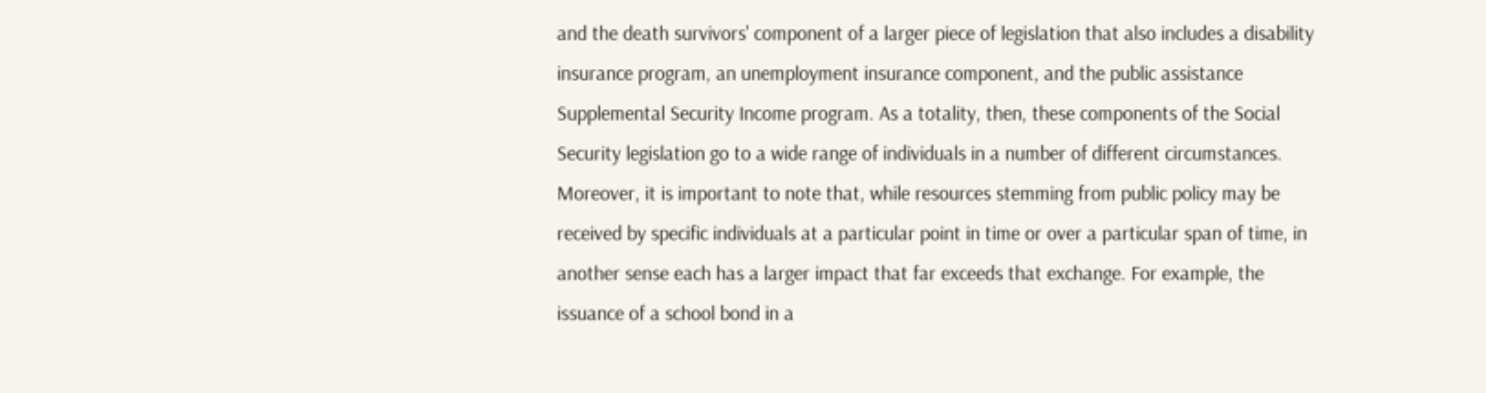and the death survivors' component of a larger piece of legislation that also includes a disability insurance program, an unemployment insurance component, and the public assistance Supplemental Security Income program. As a totality, then, these components of the Social Security legislation go to a wide range of individuals in a number of different circumstances. Moreover, it is important to note that, while resources stemming from public policy may be received by specific individuals at a particular point in time or over a particular span of time, in another sense each has a larger impact that far exceeds that exchange. For example, the issuance of a school bond in a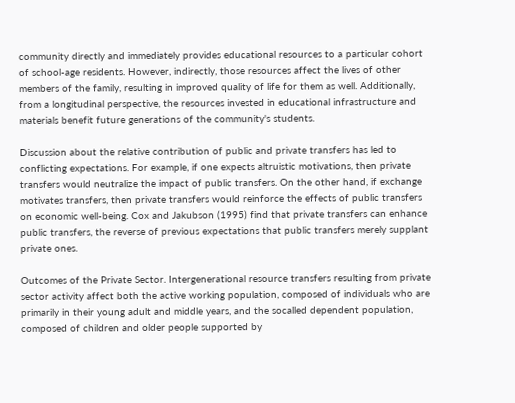community directly and immediately provides educational resources to a particular cohort of school-age residents. However, indirectly, those resources affect the lives of other members of the family, resulting in improved quality of life for them as well. Additionally, from a longitudinal perspective, the resources invested in educational infrastructure and materials benefit future generations of the community's students.

Discussion about the relative contribution of public and private transfers has led to conflicting expectations. For example, if one expects altruistic motivations, then private transfers would neutralize the impact of public transfers. On the other hand, if exchange motivates transfers, then private transfers would reinforce the effects of public transfers on economic well-being. Cox and Jakubson (1995) find that private transfers can enhance public transfers, the reverse of previous expectations that public transfers merely supplant private ones.

Outcomes of the Private Sector. Intergenerational resource transfers resulting from private sector activity affect both the active working population, composed of individuals who are primarily in their young adult and middle years, and the socalled dependent population, composed of children and older people supported by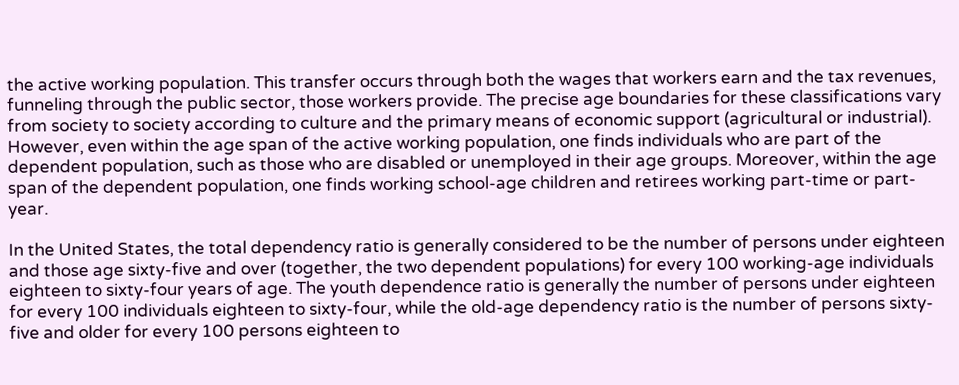the active working population. This transfer occurs through both the wages that workers earn and the tax revenues, funneling through the public sector, those workers provide. The precise age boundaries for these classifications vary from society to society according to culture and the primary means of economic support (agricultural or industrial). However, even within the age span of the active working population, one finds individuals who are part of the dependent population, such as those who are disabled or unemployed in their age groups. Moreover, within the age span of the dependent population, one finds working school-age children and retirees working part-time or part-year.

In the United States, the total dependency ratio is generally considered to be the number of persons under eighteen and those age sixty-five and over (together, the two dependent populations) for every 100 working-age individuals eighteen to sixty-four years of age. The youth dependence ratio is generally the number of persons under eighteen for every 100 individuals eighteen to sixty-four, while the old-age dependency ratio is the number of persons sixty-five and older for every 100 persons eighteen to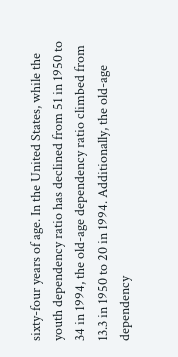sixty-four years of age. In the United States, while the youth dependency ratio has declined from 51 in 1950 to 34 in 1994, the old-age dependency ratio climbed from 13.3 in 1950 to 20 in 1994. Additionally, the old-age dependency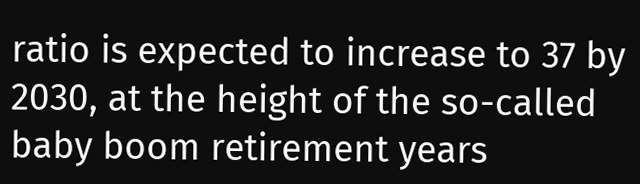ratio is expected to increase to 37 by 2030, at the height of the so-called baby boom retirement years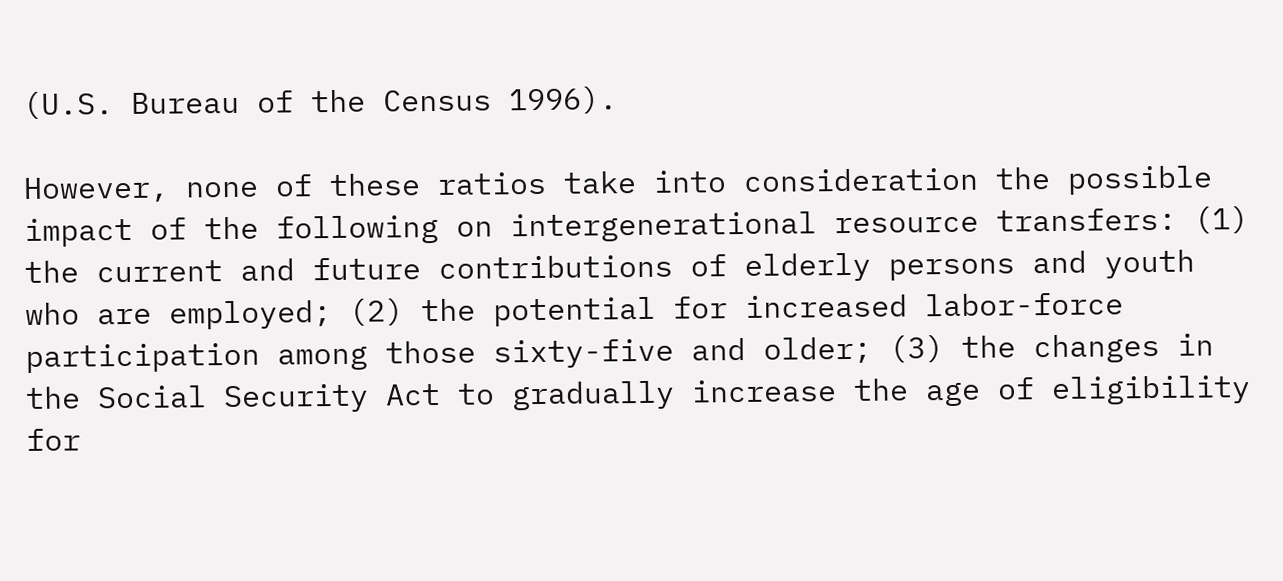(U.S. Bureau of the Census 1996).

However, none of these ratios take into consideration the possible impact of the following on intergenerational resource transfers: (1) the current and future contributions of elderly persons and youth who are employed; (2) the potential for increased labor-force participation among those sixty-five and older; (3) the changes in the Social Security Act to gradually increase the age of eligibility for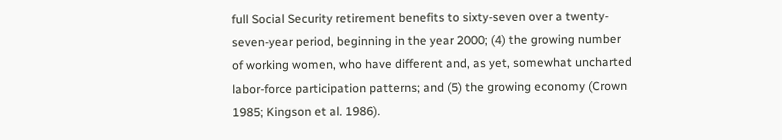full Social Security retirement benefits to sixty-seven over a twenty-seven-year period, beginning in the year 2000; (4) the growing number of working women, who have different and, as yet, somewhat uncharted labor-force participation patterns; and (5) the growing economy (Crown 1985; Kingson et al. 1986).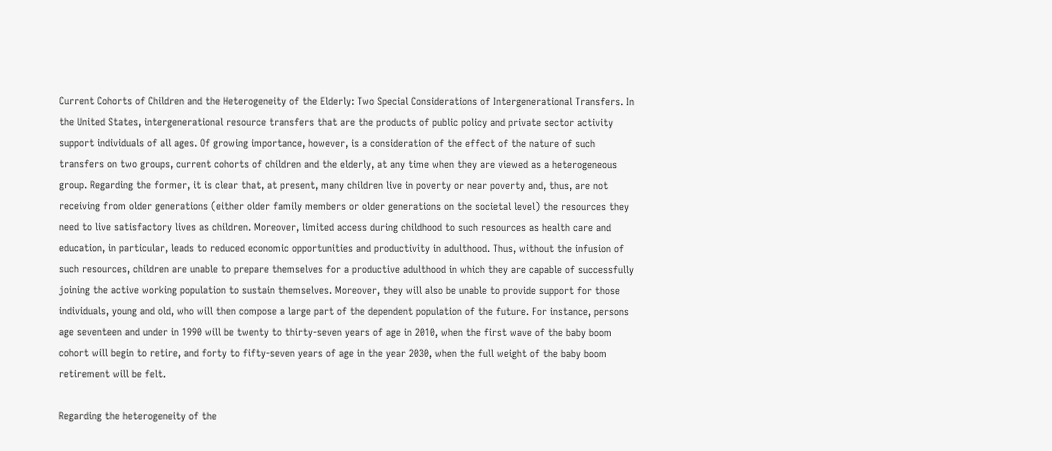Current Cohorts of Children and the Heterogeneity of the Elderly: Two Special Considerations of Intergenerational Transfers. In the United States, intergenerational resource transfers that are the products of public policy and private sector activity support individuals of all ages. Of growing importance, however, is a consideration of the effect of the nature of such transfers on two groups, current cohorts of children and the elderly, at any time when they are viewed as a heterogeneous group. Regarding the former, it is clear that, at present, many children live in poverty or near poverty and, thus, are not receiving from older generations (either older family members or older generations on the societal level) the resources they need to live satisfactory lives as children. Moreover, limited access during childhood to such resources as health care and education, in particular, leads to reduced economic opportunities and productivity in adulthood. Thus, without the infusion of such resources, children are unable to prepare themselves for a productive adulthood in which they are capable of successfully joining the active working population to sustain themselves. Moreover, they will also be unable to provide support for those individuals, young and old, who will then compose a large part of the dependent population of the future. For instance, persons age seventeen and under in 1990 will be twenty to thirty-seven years of age in 2010, when the first wave of the baby boom cohort will begin to retire, and forty to fifty-seven years of age in the year 2030, when the full weight of the baby boom retirement will be felt.

Regarding the heterogeneity of the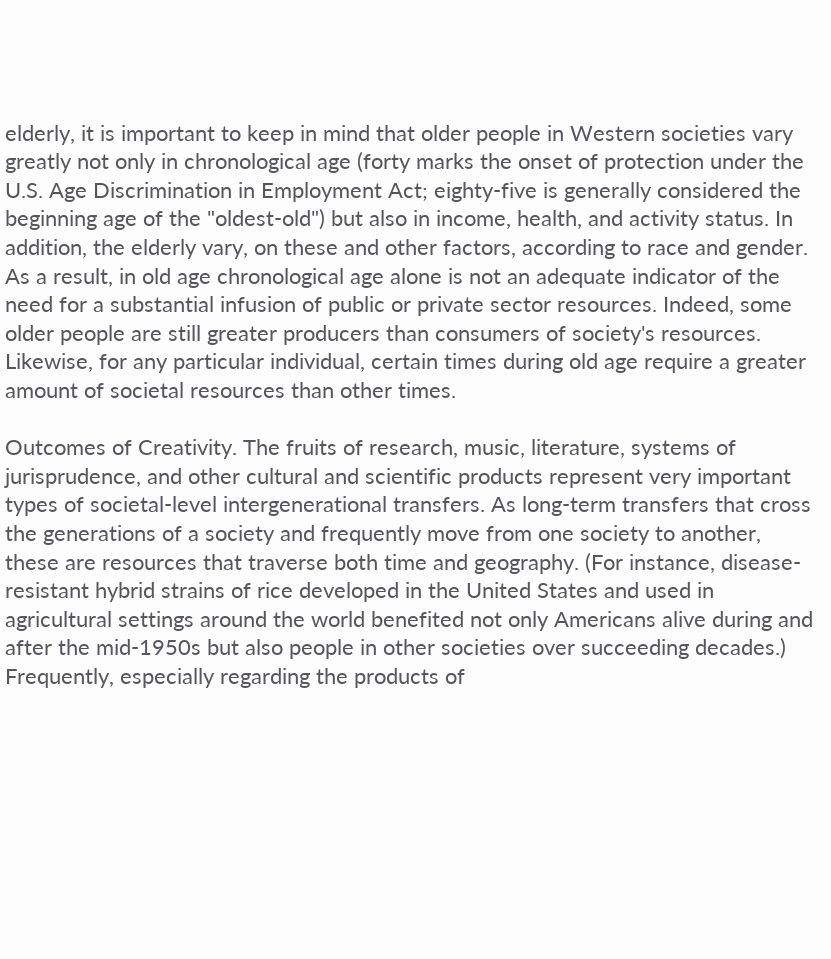elderly, it is important to keep in mind that older people in Western societies vary greatly not only in chronological age (forty marks the onset of protection under the U.S. Age Discrimination in Employment Act; eighty-five is generally considered the beginning age of the "oldest-old") but also in income, health, and activity status. In addition, the elderly vary, on these and other factors, according to race and gender. As a result, in old age chronological age alone is not an adequate indicator of the need for a substantial infusion of public or private sector resources. Indeed, some older people are still greater producers than consumers of society's resources. Likewise, for any particular individual, certain times during old age require a greater amount of societal resources than other times.

Outcomes of Creativity. The fruits of research, music, literature, systems of jurisprudence, and other cultural and scientific products represent very important types of societal-level intergenerational transfers. As long-term transfers that cross the generations of a society and frequently move from one society to another, these are resources that traverse both time and geography. (For instance, disease-resistant hybrid strains of rice developed in the United States and used in agricultural settings around the world benefited not only Americans alive during and after the mid-1950s but also people in other societies over succeeding decades.) Frequently, especially regarding the products of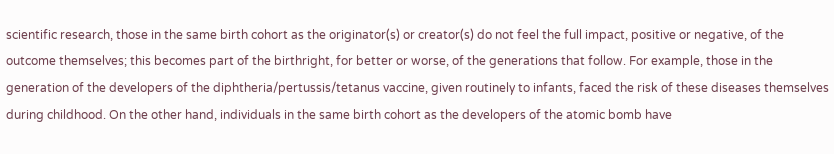scientific research, those in the same birth cohort as the originator(s) or creator(s) do not feel the full impact, positive or negative, of the outcome themselves; this becomes part of the birthright, for better or worse, of the generations that follow. For example, those in the generation of the developers of the diphtheria/pertussis/tetanus vaccine, given routinely to infants, faced the risk of these diseases themselves during childhood. On the other hand, individuals in the same birth cohort as the developers of the atomic bomb have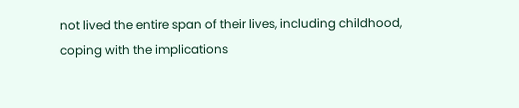not lived the entire span of their lives, including childhood, coping with the implications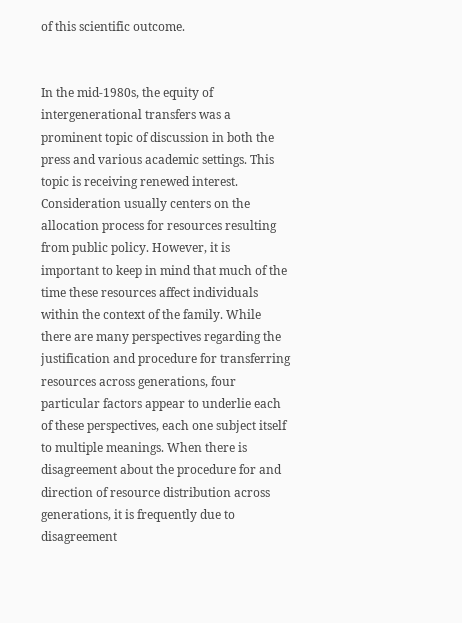of this scientific outcome.


In the mid-1980s, the equity of intergenerational transfers was a prominent topic of discussion in both the press and various academic settings. This topic is receiving renewed interest. Consideration usually centers on the allocation process for resources resulting from public policy. However, it is important to keep in mind that much of the time these resources affect individuals within the context of the family. While there are many perspectives regarding the justification and procedure for transferring resources across generations, four particular factors appear to underlie each of these perspectives, each one subject itself to multiple meanings. When there is disagreement about the procedure for and direction of resource distribution across generations, it is frequently due to disagreement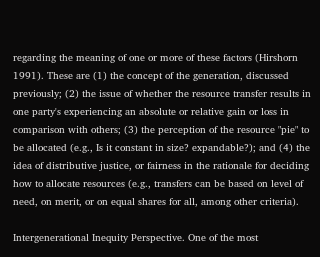regarding the meaning of one or more of these factors (Hirshorn 1991). These are (1) the concept of the generation, discussed previously; (2) the issue of whether the resource transfer results in one party's experiencing an absolute or relative gain or loss in comparison with others; (3) the perception of the resource "pie" to be allocated (e.g., Is it constant in size? expandable?); and (4) the idea of distributive justice, or fairness in the rationale for deciding how to allocate resources (e.g., transfers can be based on level of need, on merit, or on equal shares for all, among other criteria).

Intergenerational Inequity Perspective. One of the most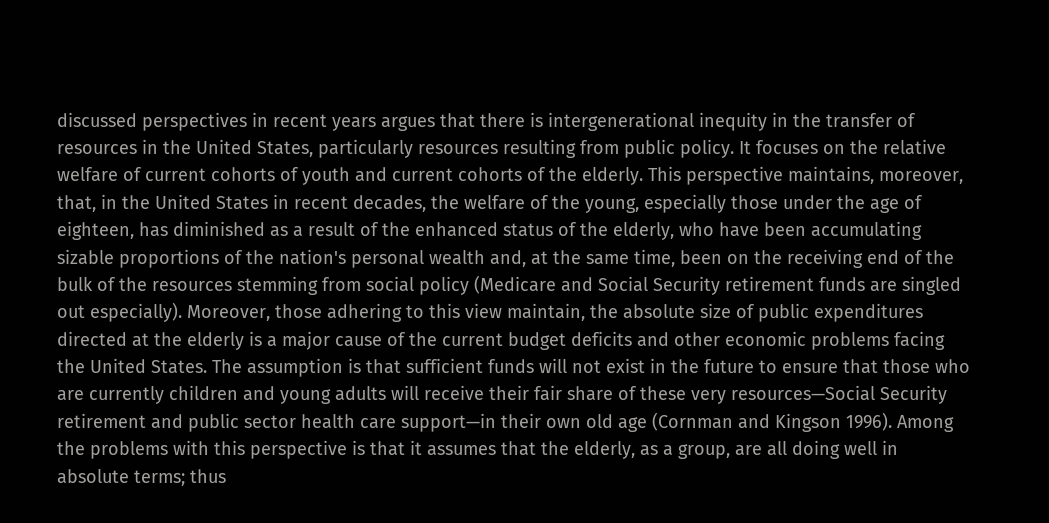discussed perspectives in recent years argues that there is intergenerational inequity in the transfer of resources in the United States, particularly resources resulting from public policy. It focuses on the relative welfare of current cohorts of youth and current cohorts of the elderly. This perspective maintains, moreover, that, in the United States in recent decades, the welfare of the young, especially those under the age of eighteen, has diminished as a result of the enhanced status of the elderly, who have been accumulating sizable proportions of the nation's personal wealth and, at the same time, been on the receiving end of the bulk of the resources stemming from social policy (Medicare and Social Security retirement funds are singled out especially). Moreover, those adhering to this view maintain, the absolute size of public expenditures directed at the elderly is a major cause of the current budget deficits and other economic problems facing the United States. The assumption is that sufficient funds will not exist in the future to ensure that those who are currently children and young adults will receive their fair share of these very resources—Social Security retirement and public sector health care support—in their own old age (Cornman and Kingson 1996). Among the problems with this perspective is that it assumes that the elderly, as a group, are all doing well in absolute terms; thus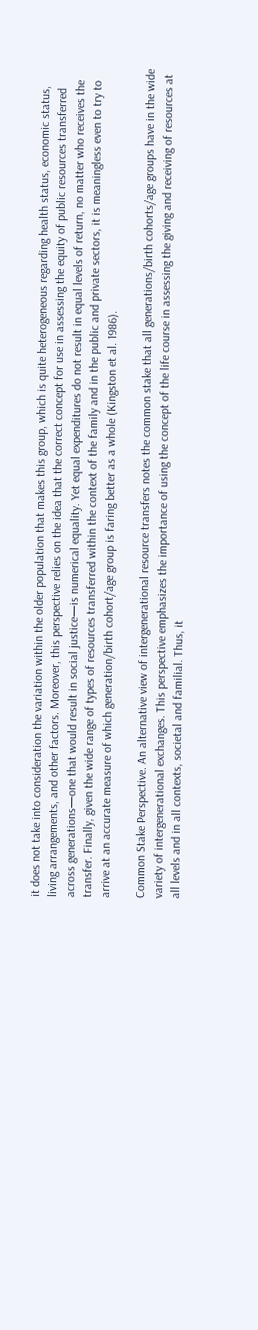it does not take into consideration the variation within the older population that makes this group, which is quite heterogeneous regarding health status, economic status, living arrangements, and other factors. Moreover, this perspective relies on the idea that the correct concept for use in assessing the equity of public resources transferred across generations—one that would result in social justice—is numerical equality. Yet equal expenditures do not result in equal levels of return, no matter who receives the transfer. Finally, given the wide range of types of resources transferred within the context of the family and in the public and private sectors, it is meaningless even to try to arrive at an accurate measure of which generation/birth cohort/age group is faring better as a whole (Kingston et al. 1986).

Common Stake Perspective. An alternative view of intergenerational resource transfers notes the common stake that all generations/birth cohorts/age groups have in the wide variety of intergenerational exchanges. This perspective emphasizes the importance of using the concept of the life course in assessing the giving and receiving of resources at all levels and in all contexts, societal and familial. Thus, it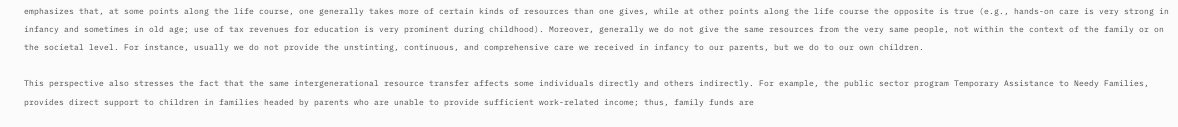emphasizes that, at some points along the life course, one generally takes more of certain kinds of resources than one gives, while at other points along the life course the opposite is true (e.g., hands-on care is very strong in infancy and sometimes in old age; use of tax revenues for education is very prominent during childhood). Moreover, generally we do not give the same resources from the very same people, not within the context of the family or on the societal level. For instance, usually we do not provide the unstinting, continuous, and comprehensive care we received in infancy to our parents, but we do to our own children.

This perspective also stresses the fact that the same intergenerational resource transfer affects some individuals directly and others indirectly. For example, the public sector program Temporary Assistance to Needy Families, provides direct support to children in families headed by parents who are unable to provide sufficient work-related income; thus, family funds are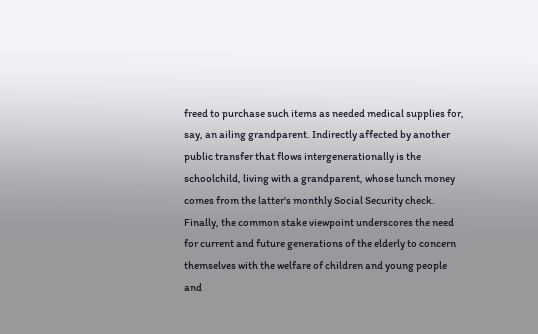freed to purchase such items as needed medical supplies for, say, an ailing grandparent. Indirectly affected by another public transfer that flows intergenerationally is the schoolchild, living with a grandparent, whose lunch money comes from the latter's monthly Social Security check. Finally, the common stake viewpoint underscores the need for current and future generations of the elderly to concern themselves with the welfare of children and young people and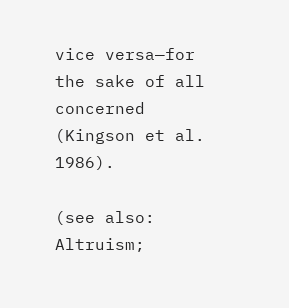vice versa—for the sake of all concerned (Kingson et al. 1986).

(see also: Altruism;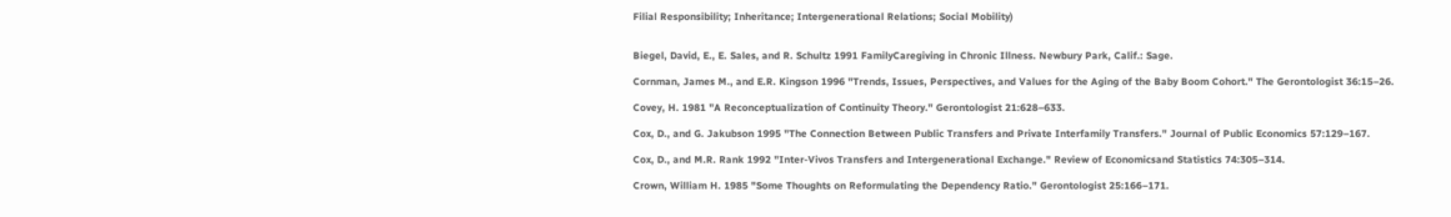Filial Responsibility; Inheritance; Intergenerational Relations; Social Mobility)


Biegel, David, E., E. Sales, and R. Schultz 1991 FamilyCaregiving in Chronic Illness. Newbury Park, Calif.: Sage.

Cornman, James M., and E.R. Kingson 1996 "Trends, Issues, Perspectives, and Values for the Aging of the Baby Boom Cohort." The Gerontologist 36:15–26.

Covey, H. 1981 "A Reconceptualization of Continuity Theory." Gerontologist 21:628–633.

Cox, D., and G. Jakubson 1995 "The Connection Between Public Transfers and Private Interfamily Transfers." Journal of Public Economics 57:129–167.

Cox, D., and M.R. Rank 1992 "Inter-Vivos Transfers and Intergenerational Exchange." Review of Economicsand Statistics 74:305–314.

Crown, William H. 1985 "Some Thoughts on Reformulating the Dependency Ratio." Gerontologist 25:166–171.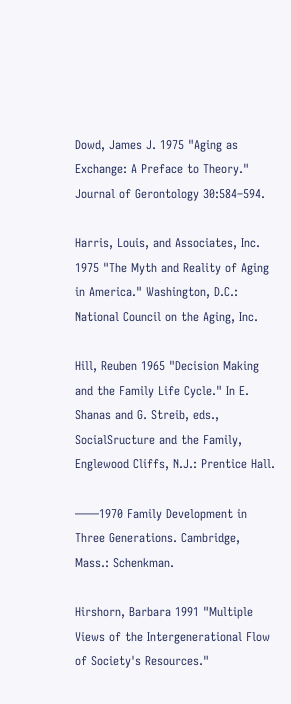Dowd, James J. 1975 "Aging as Exchange: A Preface to Theory." Journal of Gerontology 30:584–594.

Harris, Louis, and Associates, Inc. 1975 "The Myth and Reality of Aging in America." Washington, D.C.: National Council on the Aging, Inc.

Hill, Reuben 1965 "Decision Making and the Family Life Cycle." In E. Shanas and G. Streib, eds., SocialSructure and the Family, Englewood Cliffs, N.J.: Prentice Hall.

——1970 Family Development in Three Generations. Cambridge, Mass.: Schenkman.

Hirshorn, Barbara 1991 "Multiple Views of the Intergenerational Flow of Society's Resources."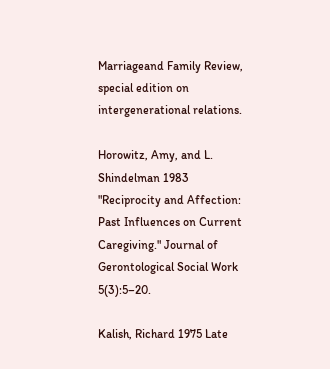Marriageand Family Review, special edition on intergenerational relations.

Horowitz, Amy, and L. Shindelman 1983 "Reciprocity and Affection: Past Influences on Current Caregiving." Journal of Gerontological Social Work 5(3):5–20.

Kalish, Richard 1975 Late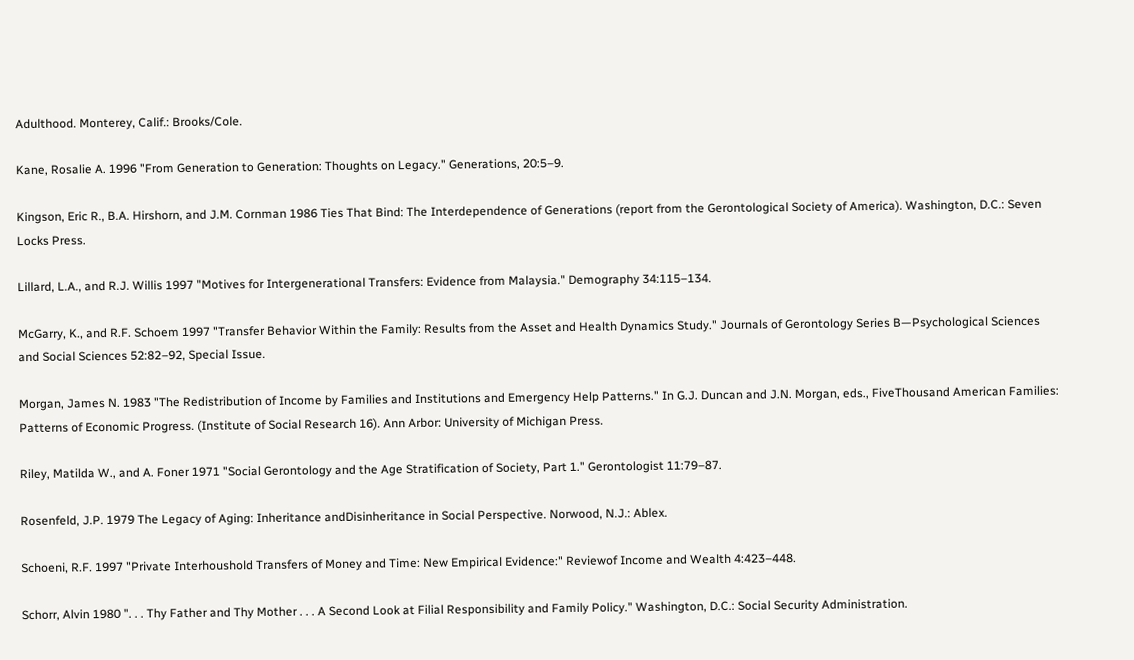Adulthood. Monterey, Calif.: Brooks/Cole.

Kane, Rosalie A. 1996 "From Generation to Generation: Thoughts on Legacy." Generations, 20:5–9.

Kingson, Eric R., B.A. Hirshorn, and J.M. Cornman 1986 Ties That Bind: The Interdependence of Generations (report from the Gerontological Society of America). Washington, D.C.: Seven Locks Press.

Lillard, L.A., and R.J. Willis 1997 "Motives for Intergenerational Transfers: Evidence from Malaysia." Demography 34:115–134.

McGarry, K., and R.F. Schoem 1997 "Transfer Behavior Within the Family: Results from the Asset and Health Dynamics Study." Journals of Gerontology Series B—Psychological Sciences and Social Sciences 52:82–92, Special Issue.

Morgan, James N. 1983 "The Redistribution of Income by Families and Institutions and Emergency Help Patterns." In G.J. Duncan and J.N. Morgan, eds., FiveThousand American Families: Patterns of Economic Progress. (Institute of Social Research 16). Ann Arbor: University of Michigan Press.

Riley, Matilda W., and A. Foner 1971 "Social Gerontology and the Age Stratification of Society, Part 1." Gerontologist 11:79–87.

Rosenfeld, J.P. 1979 The Legacy of Aging: Inheritance andDisinheritance in Social Perspective. Norwood, N.J.: Ablex.

Schoeni, R.F. 1997 "Private Interhoushold Transfers of Money and Time: New Empirical Evidence:" Reviewof Income and Wealth 4:423–448.

Schorr, Alvin 1980 ". . . Thy Father and Thy Mother . . . A Second Look at Filial Responsibility and Family Policy." Washington, D.C.: Social Security Administration.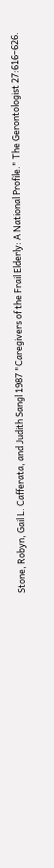Stone, Robyn, Gail L. Cafferata, and Judith Sangl 1987 "Caregivers of the Frail Elderly: A National Profile." The Gerontologist 27:616–626.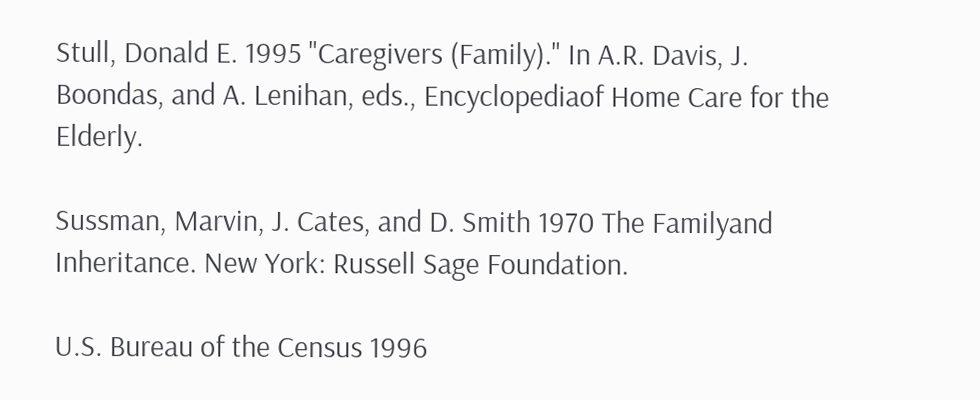Stull, Donald E. 1995 "Caregivers (Family)." In A.R. Davis, J. Boondas, and A. Lenihan, eds., Encyclopediaof Home Care for the Elderly.

Sussman, Marvin, J. Cates, and D. Smith 1970 The Familyand Inheritance. New York: Russell Sage Foundation.

U.S. Bureau of the Census 1996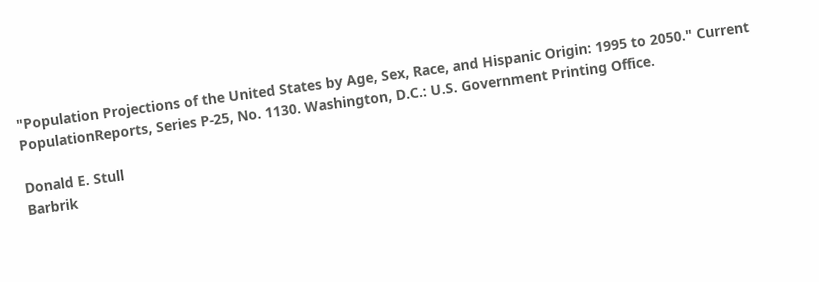"Population Projections of the United States by Age, Sex, Race, and Hispanic Origin: 1995 to 2050." Current PopulationReports, Series P-25, No. 1130. Washington, D.C.: U.S. Government Printing Office.

Donald E. Stull
Barbrik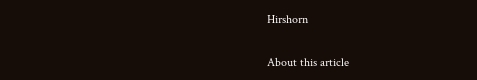Hirshorn

About this article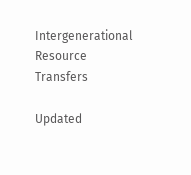Intergenerational Resource Transfers

Updated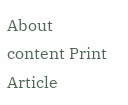About content Print Article